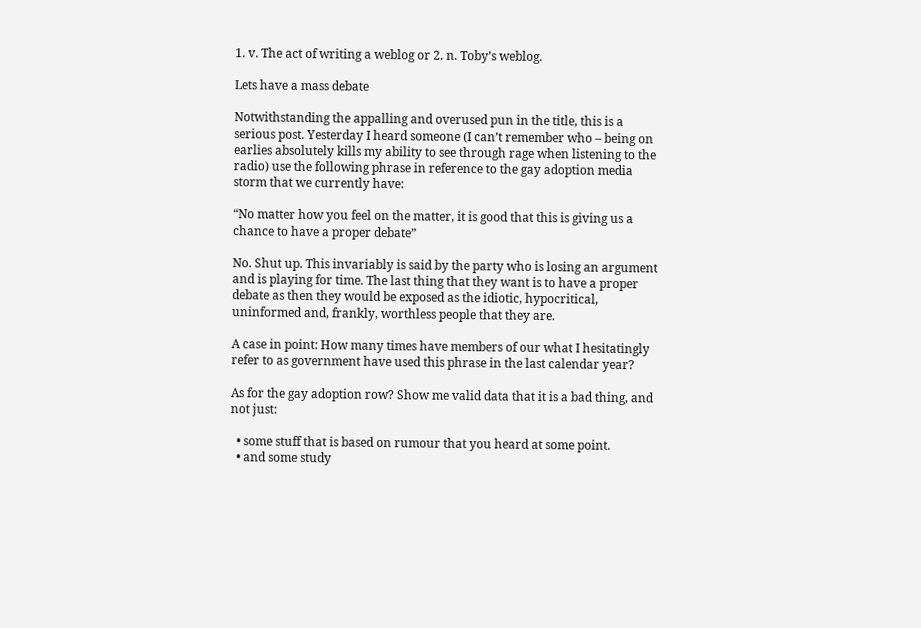1. v. The act of writing a weblog or 2. n. Toby’s weblog.

Lets have a mass debate

Notwithstanding the appalling and overused pun in the title, this is a serious post. Yesterday I heard someone (I can’t remember who – being on earlies absolutely kills my ability to see through rage when listening to the radio) use the following phrase in reference to the gay adoption media storm that we currently have:

“No matter how you feel on the matter, it is good that this is giving us a chance to have a proper debate”

No. Shut up. This invariably is said by the party who is losing an argument and is playing for time. The last thing that they want is to have a proper debate as then they would be exposed as the idiotic, hypocritical, uninformed and, frankly, worthless people that they are.

A case in point: How many times have members of our what I hesitatingly refer to as government have used this phrase in the last calendar year?

As for the gay adoption row? Show me valid data that it is a bad thing, and not just:

  • some stuff that is based on rumour that you heard at some point.
  • and some study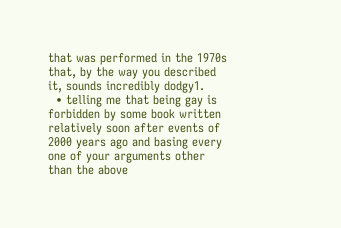that was performed in the 1970s that, by the way you described it, sounds incredibly dodgy1.
  • telling me that being gay is forbidden by some book written relatively soon after events of 2000 years ago and basing every one of your arguments other than the above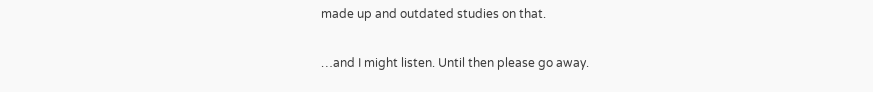made up and outdated studies on that.

…and I might listen. Until then please go away.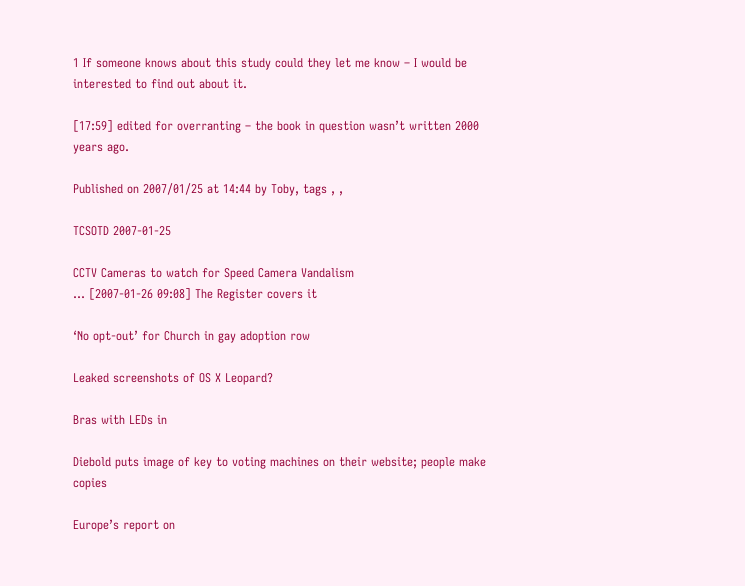1 If someone knows about this study could they let me know – I would be interested to find out about it.

[17:59] edited for overranting – the book in question wasn’t written 2000 years ago.

Published on 2007/01/25 at 14:44 by Toby, tags , ,

TCSOTD 2007-01-25

CCTV Cameras to watch for Speed Camera Vandalism
… [2007-01-26 09:08] The Register covers it

‘No opt-out’ for Church in gay adoption row

Leaked screenshots of OS X Leopard?

Bras with LEDs in

Diebold puts image of key to voting machines on their website; people make copies

Europe’s report on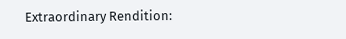Extraordinary Rendition: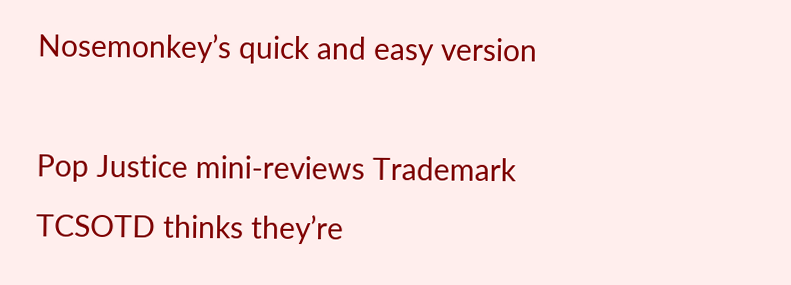Nosemonkey’s quick and easy version

Pop Justice mini-reviews Trademark
TCSOTD thinks they’re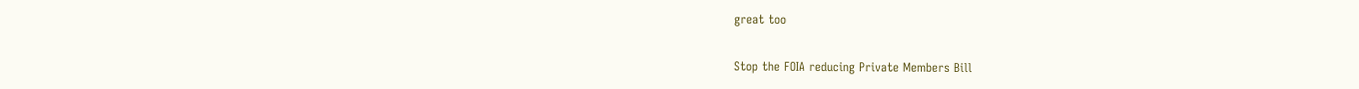great too

Stop the FOIA reducing Private Members Bill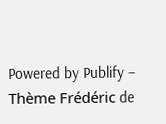Powered by Publify – Thème Frédéric de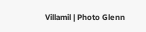Villamil | Photo Glenn